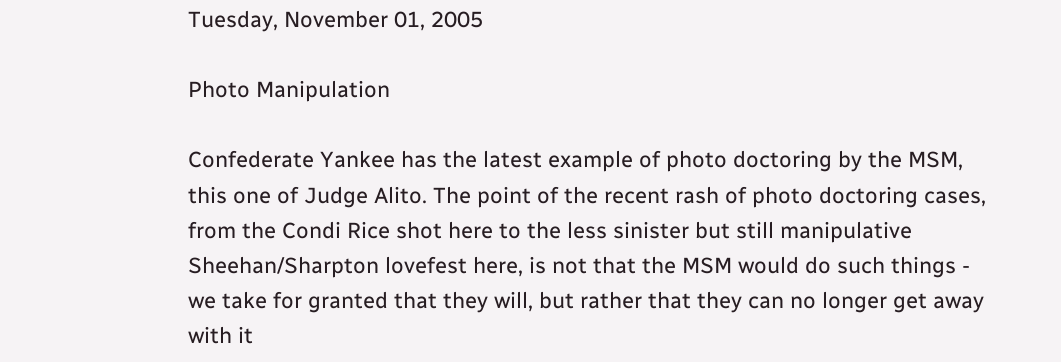Tuesday, November 01, 2005

Photo Manipulation

Confederate Yankee has the latest example of photo doctoring by the MSM, this one of Judge Alito. The point of the recent rash of photo doctoring cases, from the Condi Rice shot here to the less sinister but still manipulative Sheehan/Sharpton lovefest here, is not that the MSM would do such things - we take for granted that they will, but rather that they can no longer get away with it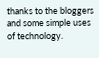thanks to the bloggers and some simple uses of technology.